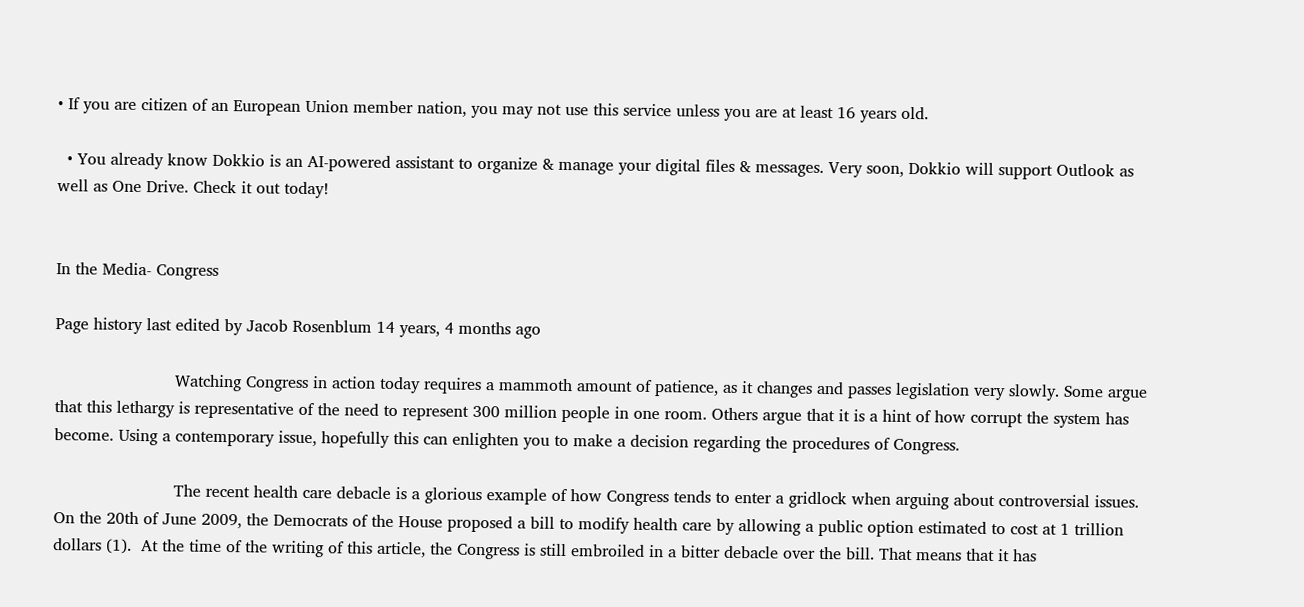• If you are citizen of an European Union member nation, you may not use this service unless you are at least 16 years old.

  • You already know Dokkio is an AI-powered assistant to organize & manage your digital files & messages. Very soon, Dokkio will support Outlook as well as One Drive. Check it out today!


In the Media- Congress

Page history last edited by Jacob Rosenblum 14 years, 4 months ago

                        Watching Congress in action today requires a mammoth amount of patience, as it changes and passes legislation very slowly. Some argue that this lethargy is representative of the need to represent 300 million people in one room. Others argue that it is a hint of how corrupt the system has become. Using a contemporary issue, hopefully this can enlighten you to make a decision regarding the procedures of Congress.

                        The recent health care debacle is a glorious example of how Congress tends to enter a gridlock when arguing about controversial issues. On the 20th of June 2009, the Democrats of the House proposed a bill to modify health care by allowing a public option estimated to cost at 1 trillion dollars (1).  At the time of the writing of this article, the Congress is still embroiled in a bitter debacle over the bill. That means that it has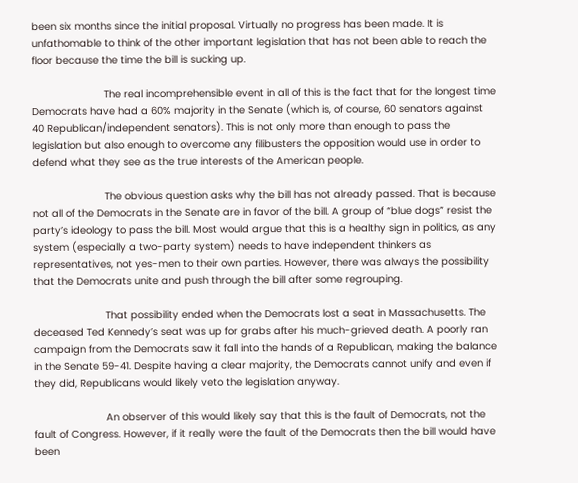been six months since the initial proposal. Virtually no progress has been made. It is unfathomable to think of the other important legislation that has not been able to reach the floor because the time the bill is sucking up.

                        The real incomprehensible event in all of this is the fact that for the longest time Democrats have had a 60% majority in the Senate (which is, of course, 60 senators against 40 Republican/independent senators). This is not only more than enough to pass the legislation but also enough to overcome any filibusters the opposition would use in order to defend what they see as the true interests of the American people.

                        The obvious question asks why the bill has not already passed. That is because not all of the Democrats in the Senate are in favor of the bill. A group of “blue dogs” resist the party’s ideology to pass the bill. Most would argue that this is a healthy sign in politics, as any system (especially a two-party system) needs to have independent thinkers as representatives, not yes-men to their own parties. However, there was always the possibility that the Democrats unite and push through the bill after some regrouping.

                        That possibility ended when the Democrats lost a seat in Massachusetts. The deceased Ted Kennedy’s seat was up for grabs after his much-grieved death. A poorly ran campaign from the Democrats saw it fall into the hands of a Republican, making the balance in the Senate 59-41. Despite having a clear majority, the Democrats cannot unify and even if they did, Republicans would likely veto the legislation anyway.

                        An observer of this would likely say that this is the fault of Democrats, not the fault of Congress. However, if it really were the fault of the Democrats then the bill would have been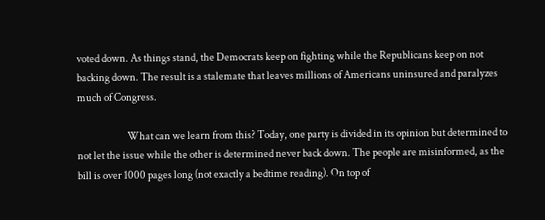voted down. As things stand, the Democrats keep on fighting while the Republicans keep on not backing down. The result is a stalemate that leaves millions of Americans uninsured and paralyzes much of Congress.

                         What can we learn from this? Today, one party is divided in its opinion but determined to not let the issue while the other is determined never back down. The people are misinformed, as the bill is over 1000 pages long (not exactly a bedtime reading). On top of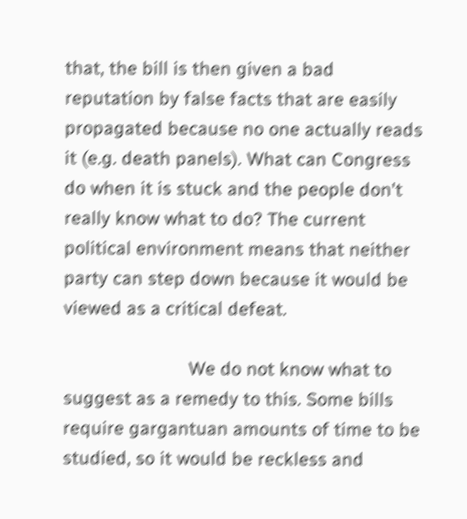that, the bill is then given a bad reputation by false facts that are easily propagated because no one actually reads it (e.g. death panels). What can Congress do when it is stuck and the people don't really know what to do? The current political environment means that neither party can step down because it would be viewed as a critical defeat.

                         We do not know what to suggest as a remedy to this. Some bills require gargantuan amounts of time to be studied, so it would be reckless and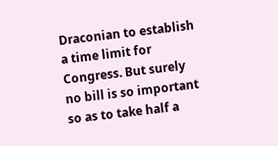Draconian to establish a time limit for Congress. But surely no bill is so important so as to take half a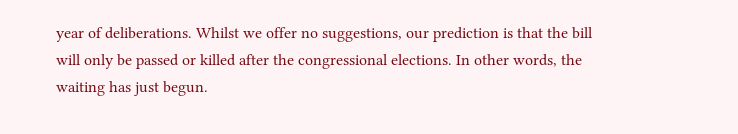year of deliberations. Whilst we offer no suggestions, our prediction is that the bill will only be passed or killed after the congressional elections. In other words, the waiting has just begun.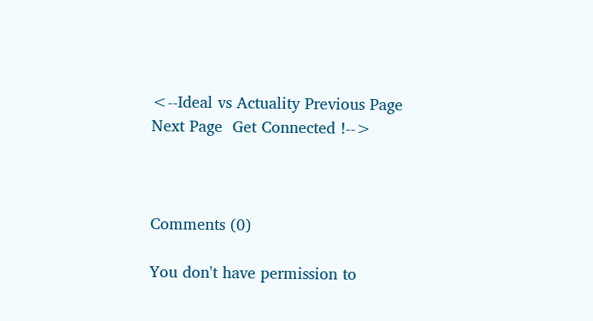<--Ideal vs Actuality Previous Page                                                                                                              Next Page  Get Connected !-->



Comments (0)

You don't have permission to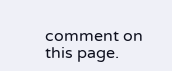comment on this page.